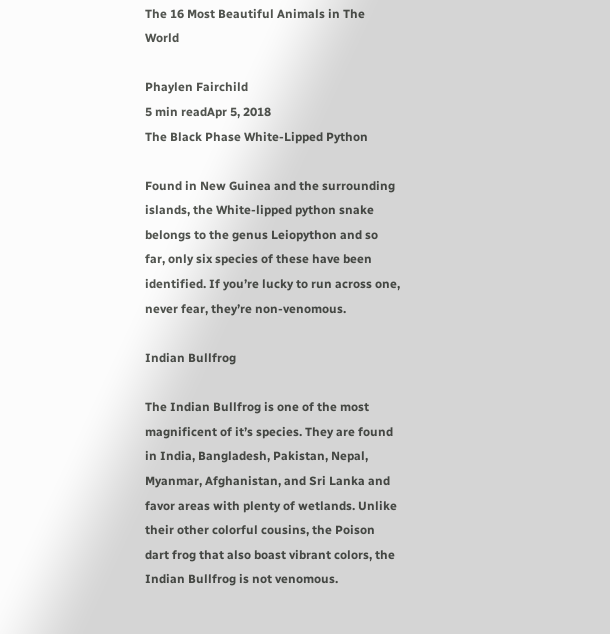The 16 Most Beautiful Animals in The World

Phaylen Fairchild
5 min readApr 5, 2018
The Black Phase White-Lipped Python

Found in New Guinea and the surrounding islands, the White-lipped python snake belongs to the genus Leiopython and so far, only six species of these have been identified. If you’re lucky to run across one, never fear, they’re non-venomous.

Indian Bullfrog

The Indian Bullfrog is one of the most magnificent of it’s species. They are found in India, Bangladesh, Pakistan, Nepal, Myanmar, Afghanistan, and Sri Lanka and favor areas with plenty of wetlands. Unlike their other colorful cousins, the Poison dart frog that also boast vibrant colors, the Indian Bullfrog is not venomous.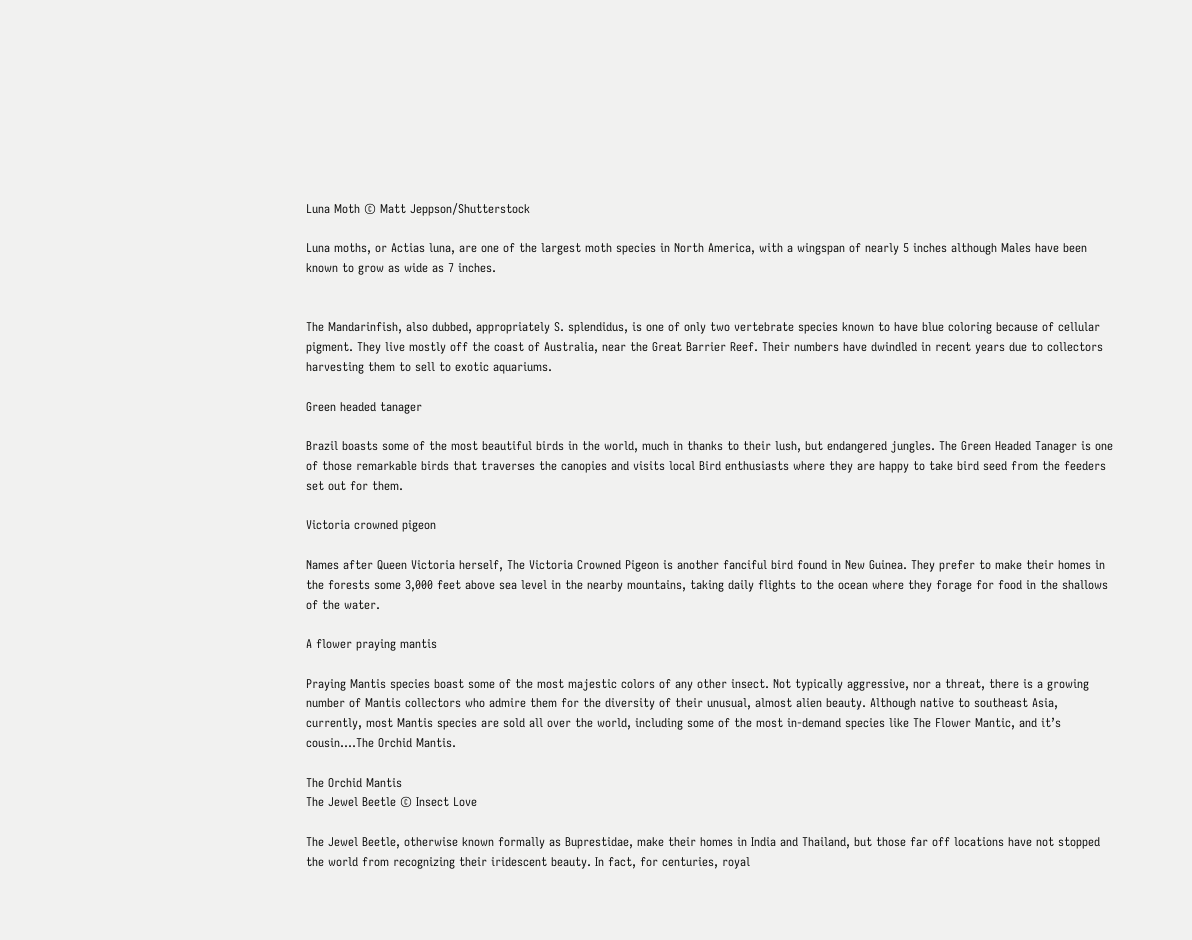Luna Moth © Matt Jeppson/Shutterstock

Luna moths, or Actias luna, are one of the largest moth species in North America, with a wingspan of nearly 5 inches although Males have been known to grow as wide as 7 inches.


The Mandarinfish, also dubbed, appropriately S. splendidus, is one of only two vertebrate species known to have blue coloring because of cellular pigment. They live mostly off the coast of Australia, near the Great Barrier Reef. Their numbers have dwindled in recent years due to collectors harvesting them to sell to exotic aquariums.

Green headed tanager

Brazil boasts some of the most beautiful birds in the world, much in thanks to their lush, but endangered jungles. The Green Headed Tanager is one of those remarkable birds that traverses the canopies and visits local Bird enthusiasts where they are happy to take bird seed from the feeders set out for them.

Victoria crowned pigeon

Names after Queen Victoria herself, The Victoria Crowned Pigeon is another fanciful bird found in New Guinea. They prefer to make their homes in the forests some 3,000 feet above sea level in the nearby mountains, taking daily flights to the ocean where they forage for food in the shallows of the water.

A flower praying mantis

Praying Mantis species boast some of the most majestic colors of any other insect. Not typically aggressive, nor a threat, there is a growing number of Mantis collectors who admire them for the diversity of their unusual, almost alien beauty. Although native to southeast Asia, currently, most Mantis species are sold all over the world, including some of the most in-demand species like The Flower Mantic, and it’s cousin….The Orchid Mantis.

The Orchid Mantis
The Jewel Beetle © Insect Love

The Jewel Beetle, otherwise known formally as Buprestidae, make their homes in India and Thailand, but those far off locations have not stopped the world from recognizing their iridescent beauty. In fact, for centuries, royal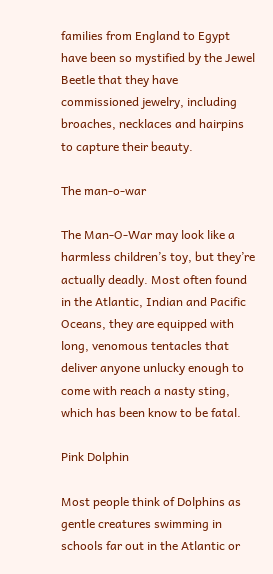families from England to Egypt have been so mystified by the Jewel Beetle that they have commissioned jewelry, including broaches, necklaces and hairpins to capture their beauty.

The man-o-war

The Man-O-War may look like a harmless children’s toy, but they’re actually deadly. Most often found in the Atlantic, Indian and Pacific Oceans, they are equipped with long, venomous tentacles that deliver anyone unlucky enough to come with reach a nasty sting, which has been know to be fatal.

Pink Dolphin

Most people think of Dolphins as gentle creatures swimming in schools far out in the Atlantic or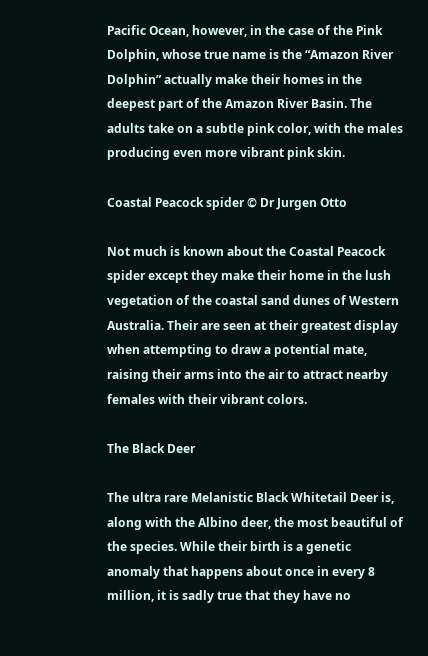Pacific Ocean, however, in the case of the Pink Dolphin, whose true name is the “Amazon River Dolphin” actually make their homes in the deepest part of the Amazon River Basin. The adults take on a subtle pink color, with the males producing even more vibrant pink skin.

Coastal Peacock spider © Dr Jurgen Otto

Not much is known about the Coastal Peacock spider except they make their home in the lush vegetation of the coastal sand dunes of Western Australia. Their are seen at their greatest display when attempting to draw a potential mate, raising their arms into the air to attract nearby females with their vibrant colors.

The Black Deer

The ultra rare Melanistic Black Whitetail Deer is, along with the Albino deer, the most beautiful of the species. While their birth is a genetic anomaly that happens about once in every 8 million, it is sadly true that they have no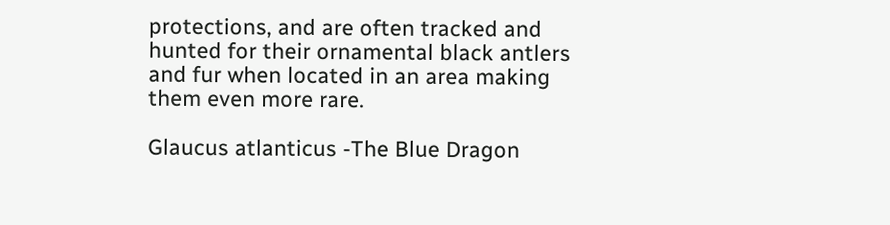protections, and are often tracked and hunted for their ornamental black antlers and fur when located in an area making them even more rare.

Glaucus atlanticus -The Blue Dragon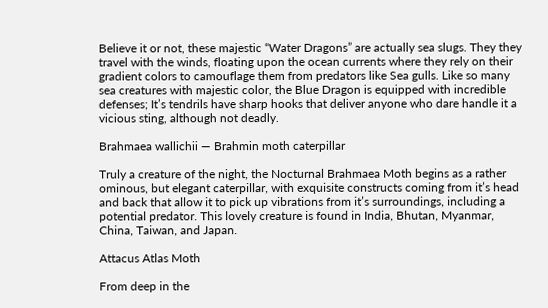Believe it or not, these majestic “Water Dragons” are actually sea slugs. They they travel with the winds, floating upon the ocean currents where they rely on their gradient colors to camouflage them from predators like Sea gulls. Like so many sea creatures with majestic color, the Blue Dragon is equipped with incredible defenses; It’s tendrils have sharp hooks that deliver anyone who dare handle it a vicious sting, although not deadly.

Brahmaea wallichii — Brahmin moth caterpillar

Truly a creature of the night, the Nocturnal Brahmaea Moth begins as a rather ominous, but elegant caterpillar, with exquisite constructs coming from it’s head and back that allow it to pick up vibrations from it’s surroundings, including a potential predator. This lovely creature is found in India, Bhutan, Myanmar, China, Taiwan, and Japan.

Attacus Atlas Moth

From deep in the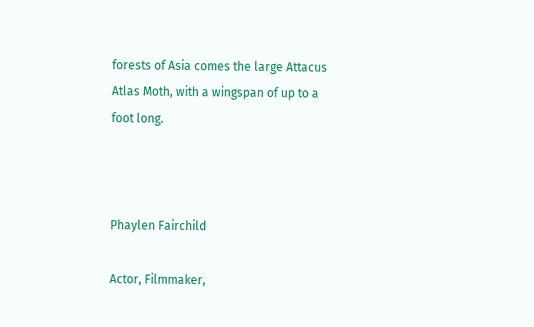forests of Asia comes the large Attacus Atlas Moth, with a wingspan of up to a foot long.



Phaylen Fairchild

Actor, Filmmaker,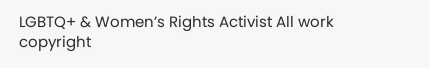LGBTQ+ & Women’s Rights Activist All work copyright